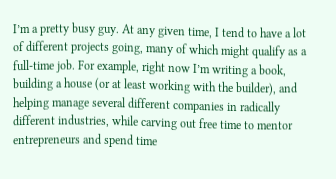I’m a pretty busy guy. At any given time, I tend to have a lot of different projects going, many of which might qualify as a full-time job. For example, right now I’m writing a book, building a house (or at least working with the builder), and helping manage several different companies in radically different industries, while carving out free time to mentor entrepreneurs and spend time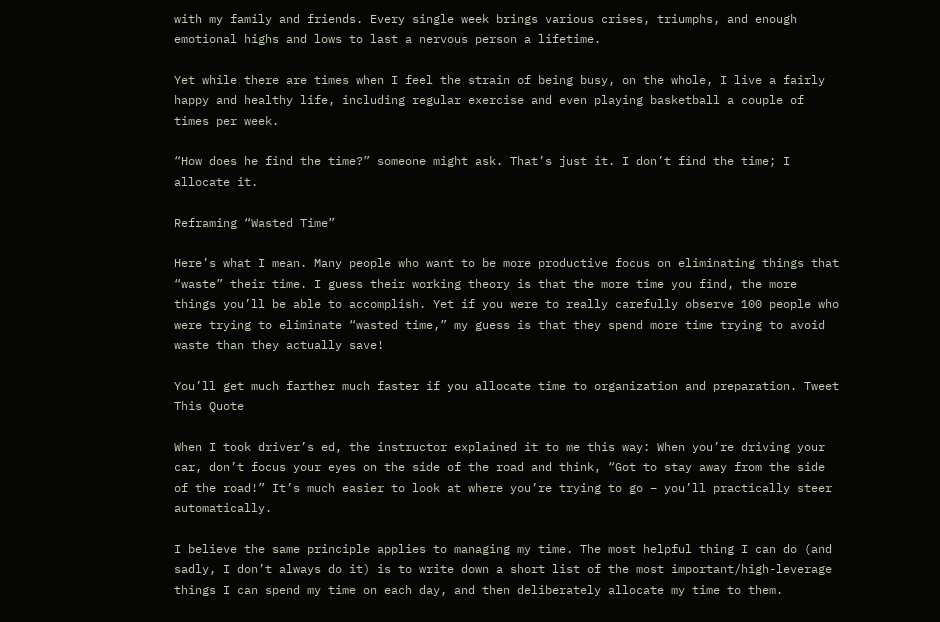with my family and friends. Every single week brings various crises, triumphs, and enough emotional highs and lows to last a nervous person a lifetime.

Yet while there are times when I feel the strain of being busy, on the whole, I live a fairly happy and healthy life, including regular exercise and even playing basketball a couple of times per week.

“How does he find the time?” someone might ask. That’s just it. I don’t find the time; I allocate it.

Reframing “Wasted Time”

Here’s what I mean. Many people who want to be more productive focus on eliminating things that “waste” their time. I guess their working theory is that the more time you find, the more things you’ll be able to accomplish. Yet if you were to really carefully observe 100 people who were trying to eliminate “wasted time,” my guess is that they spend more time trying to avoid waste than they actually save!

You’ll get much farther much faster if you allocate time to organization and preparation. Tweet This Quote

When I took driver’s ed, the instructor explained it to me this way: When you’re driving your car, don’t focus your eyes on the side of the road and think, “Got to stay away from the side of the road!” It’s much easier to look at where you’re trying to go – you’ll practically steer automatically.

I believe the same principle applies to managing my time. The most helpful thing I can do (and sadly, I don’t always do it) is to write down a short list of the most important/high-leverage things I can spend my time on each day, and then deliberately allocate my time to them.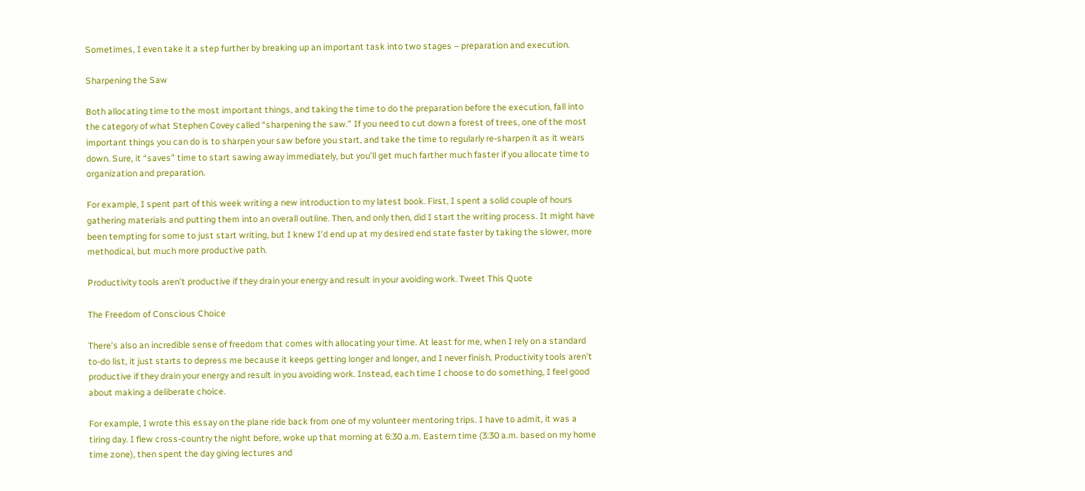Sometimes, I even take it a step further by breaking up an important task into two stages – preparation and execution.

Sharpening the Saw

Both allocating time to the most important things, and taking the time to do the preparation before the execution, fall into the category of what Stephen Covey called “sharpening the saw.” If you need to cut down a forest of trees, one of the most important things you can do is to sharpen your saw before you start, and take the time to regularly re-sharpen it as it wears down. Sure, it “saves” time to start sawing away immediately, but you’ll get much farther much faster if you allocate time to organization and preparation.

For example, I spent part of this week writing a new introduction to my latest book. First, I spent a solid couple of hours gathering materials and putting them into an overall outline. Then, and only then, did I start the writing process. It might have been tempting for some to just start writing, but I knew I’d end up at my desired end state faster by taking the slower, more methodical, but much more productive path.

Productivity tools aren’t productive if they drain your energy and result in your avoiding work. Tweet This Quote

The Freedom of Conscious Choice

There’s also an incredible sense of freedom that comes with allocating your time. At least for me, when I rely on a standard to-do list, it just starts to depress me because it keeps getting longer and longer, and I never finish. Productivity tools aren’t productive if they drain your energy and result in you avoiding work. Instead, each time I choose to do something, I feel good about making a deliberate choice.

For example, I wrote this essay on the plane ride back from one of my volunteer mentoring trips. I have to admit, it was a tiring day. I flew cross-country the night before, woke up that morning at 6:30 a.m. Eastern time (3:30 a.m. based on my home time zone), then spent the day giving lectures and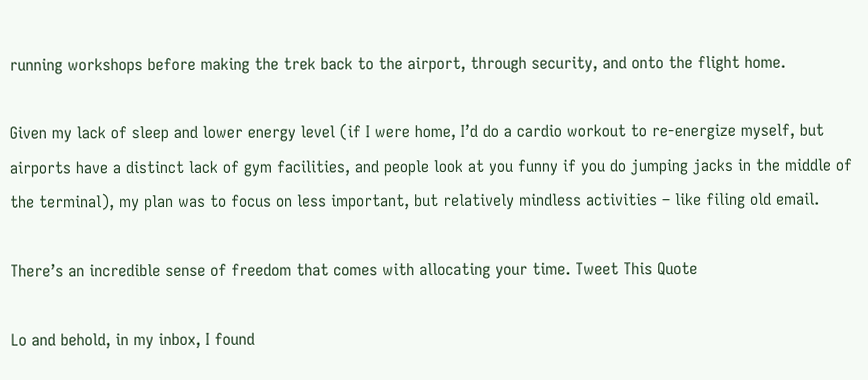running workshops before making the trek back to the airport, through security, and onto the flight home.

Given my lack of sleep and lower energy level (if I were home, I’d do a cardio workout to re-energize myself, but airports have a distinct lack of gym facilities, and people look at you funny if you do jumping jacks in the middle of the terminal), my plan was to focus on less important, but relatively mindless activities – like filing old email.

There’s an incredible sense of freedom that comes with allocating your time. Tweet This Quote

Lo and behold, in my inbox, I found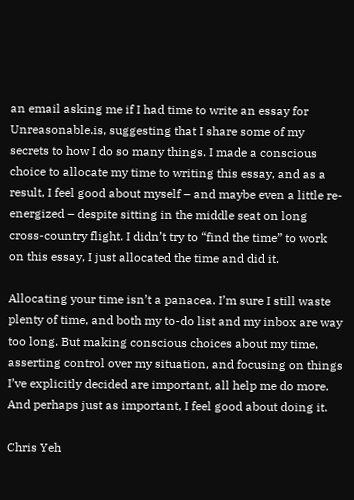an email asking me if I had time to write an essay for Unreasonable.is, suggesting that I share some of my secrets to how I do so many things. I made a conscious choice to allocate my time to writing this essay, and as a result, I feel good about myself – and maybe even a little re-energized – despite sitting in the middle seat on long cross-country flight. I didn’t try to “find the time” to work on this essay, I just allocated the time and did it.

Allocating your time isn’t a panacea. I’m sure I still waste plenty of time, and both my to-do list and my inbox are way too long. But making conscious choices about my time, asserting control over my situation, and focusing on things I’ve explicitly decided are important, all help me do more. And perhaps just as important, I feel good about doing it.

Chris Yeh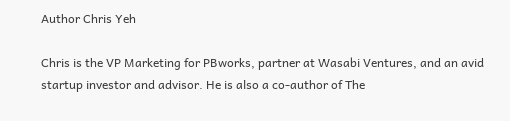Author Chris Yeh

Chris is the VP Marketing for PBworks, partner at Wasabi Ventures, and an avid startup investor and advisor. He is also a co-author of The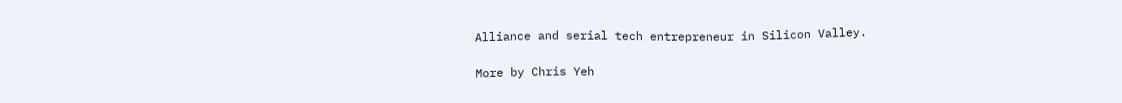Alliance and serial tech entrepreneur in Silicon Valley.

More by Chris Yeh